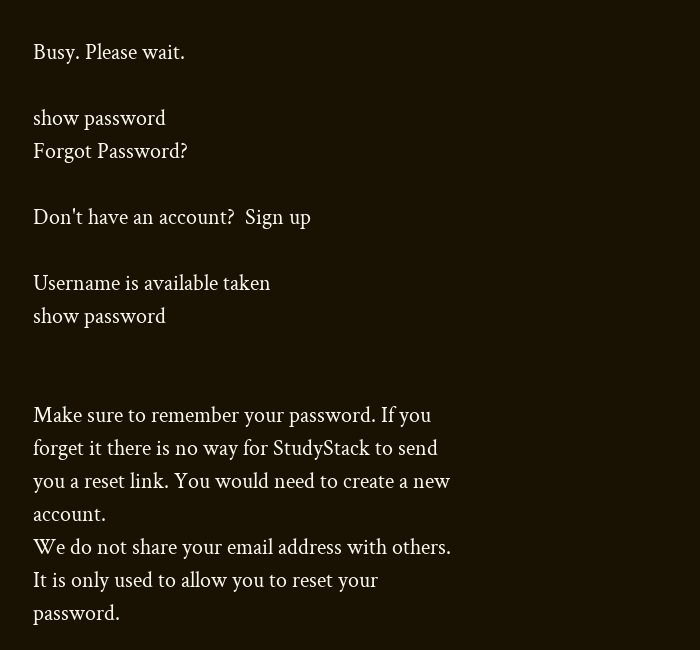Busy. Please wait.

show password
Forgot Password?

Don't have an account?  Sign up

Username is available taken
show password


Make sure to remember your password. If you forget it there is no way for StudyStack to send you a reset link. You would need to create a new account.
We do not share your email address with others. It is only used to allow you to reset your password.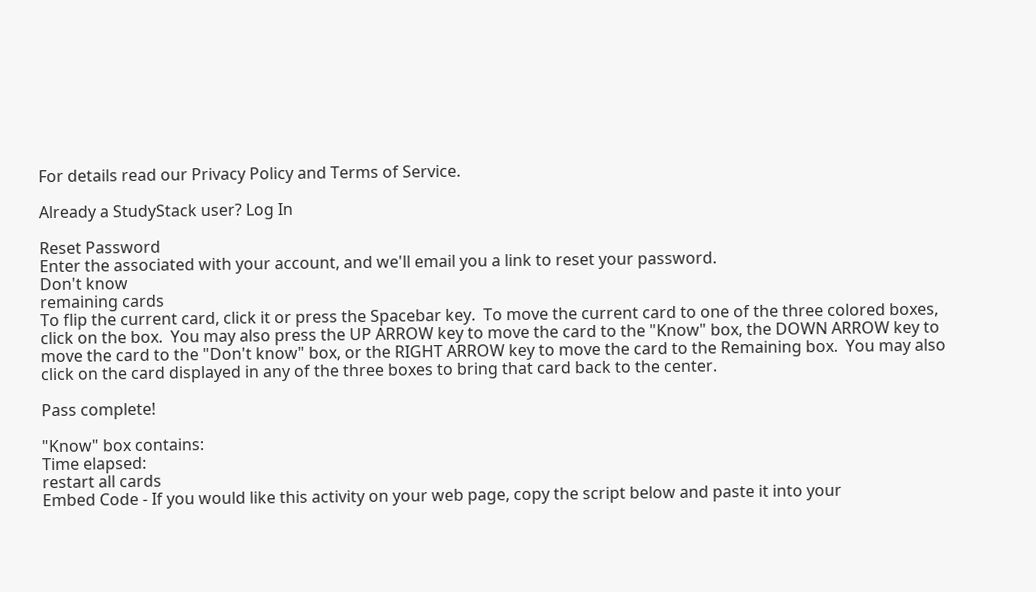For details read our Privacy Policy and Terms of Service.

Already a StudyStack user? Log In

Reset Password
Enter the associated with your account, and we'll email you a link to reset your password.
Don't know
remaining cards
To flip the current card, click it or press the Spacebar key.  To move the current card to one of the three colored boxes, click on the box.  You may also press the UP ARROW key to move the card to the "Know" box, the DOWN ARROW key to move the card to the "Don't know" box, or the RIGHT ARROW key to move the card to the Remaining box.  You may also click on the card displayed in any of the three boxes to bring that card back to the center.

Pass complete!

"Know" box contains:
Time elapsed:
restart all cards
Embed Code - If you would like this activity on your web page, copy the script below and paste it into your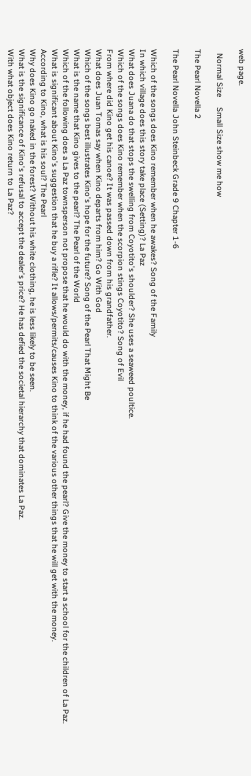web page.

  Normal Size     Small Size show me how

The Pearl Novella 2

The Pearl Novella John Steinbeck Grade 9 Chapter 1-6

Which of the songs does Kino remember when he awakes? Song of the Family
In which village does this story take place (Setting)? La Paz
What does Juana do that stops the swelling from Coyotito's shoulder? She uses a seaweed poultice.
Which of the songs does Kino remember when the scorpion stings Coyotito? Song of Evil
From where did Kino get his canoe? It was passed down from his grandfather.
What does Juan Tomas say when Kino departs from him? Go With God
Which of the songs best illustrates Kino's hope for the future? Song of the Pearl That Might Be
What is the name that Kino gives to the pearl? The Pearl of the World
Which of the following does a La Paz townsperson not propose that he would do with the money, if he had found the pearl? Give the money to start a school for the children of La Paz.
What is significant about Kino's suggestion that he buy a rifle? It allows/permits/causes Kino to think of the various other things that he will get with the money.
According to Kino, what is his soul? The Pearl
Why does Kino go naked in the forest? Without his white clothing, he is less likely to be seen.
What is the significance of Kino's refusal to accept the dealer's price? He has defied the societal hierarchy that dominates La Paz.
With what object does Kino return to La Paz?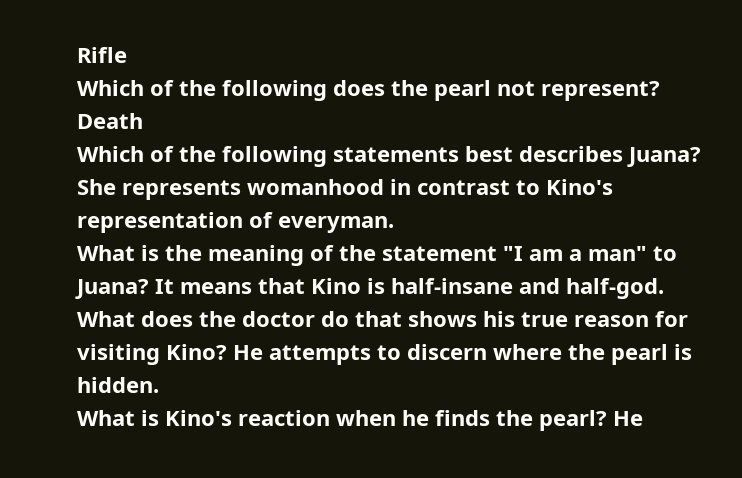Rifle
Which of the following does the pearl not represent? Death
Which of the following statements best describes Juana? She represents womanhood in contrast to Kino's representation of everyman.
What is the meaning of the statement "I am a man" to Juana? It means that Kino is half-insane and half-god.
What does the doctor do that shows his true reason for visiting Kino? He attempts to discern where the pearl is hidden.
What is Kino's reaction when he finds the pearl? He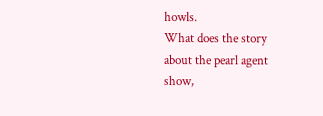howls.
What does the story about the pearl agent show,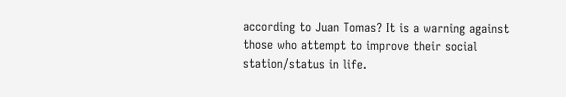according to Juan Tomas? It is a warning against those who attempt to improve their social station/status in life.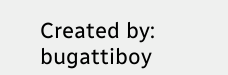Created by: bugattiboy